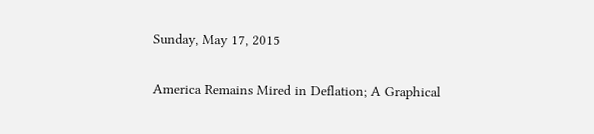Sunday, May 17, 2015

America Remains Mired in Deflation; A Graphical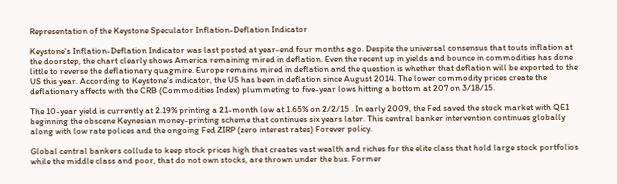Representation of the Keystone Speculator Inflation-Deflation Indicator

Keystone's Inflation-Deflation Indicator was last posted at year-end four months ago. Despite the universal consensus that touts inflation at the doorstep, the chart clearly shows America remaining mired in deflation. Even the recent up in yields and bounce in commodities has done little to reverse the deflationary quagmire. Europe remains mired in deflation and the question is whether that deflation will be exported to the US this year. According to Keystone's indicator, the US has been in deflation since August 2014. The lower commodity prices create the deflationary affects with the CRB (Commodities Index) plummeting to five-year lows hitting a bottom at 207 on 3/18/15.

The 10-year yield is currently at 2.19% printing a 21-month low at 1.65% on 2/2/15 . In early 2009, the Fed saved the stock market with QE1 beginning the obscene Keynesian money-printing scheme that continues six years later. This central banker intervention continues globally along with low rate polices and the ongoing Fed ZIRP (zero interest rates) Forever policy.

Global central bankers collude to keep stock prices high that creates vast wealth and riches for the elite class that hold large stock portfolios while the middle class and poor, that do not own stocks, are thrown under the bus. Former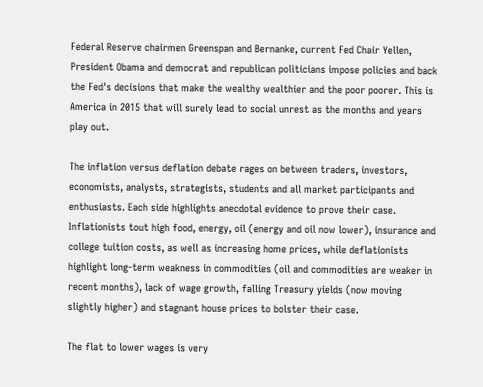Federal Reserve chairmen Greenspan and Bernanke, current Fed Chair Yellen, President Obama and democrat and republican politicians impose policies and back the Fed's decisions that make the wealthy wealthier and the poor poorer. This is America in 2015 that will surely lead to social unrest as the months and years play out.

The inflation versus deflation debate rages on between traders, investors, economists, analysts, strategists, students and all market participants and enthusiasts. Each side highlights anecdotal evidence to prove their case. Inflationists tout high food, energy, oil (energy and oil now lower), insurance and college tuition costs, as well as increasing home prices, while deflationists highlight long-term weakness in commodities (oil and commodities are weaker in recent months), lack of wage growth, falling Treasury yields (now moving slightly higher) and stagnant house prices to bolster their case.

The flat to lower wages is very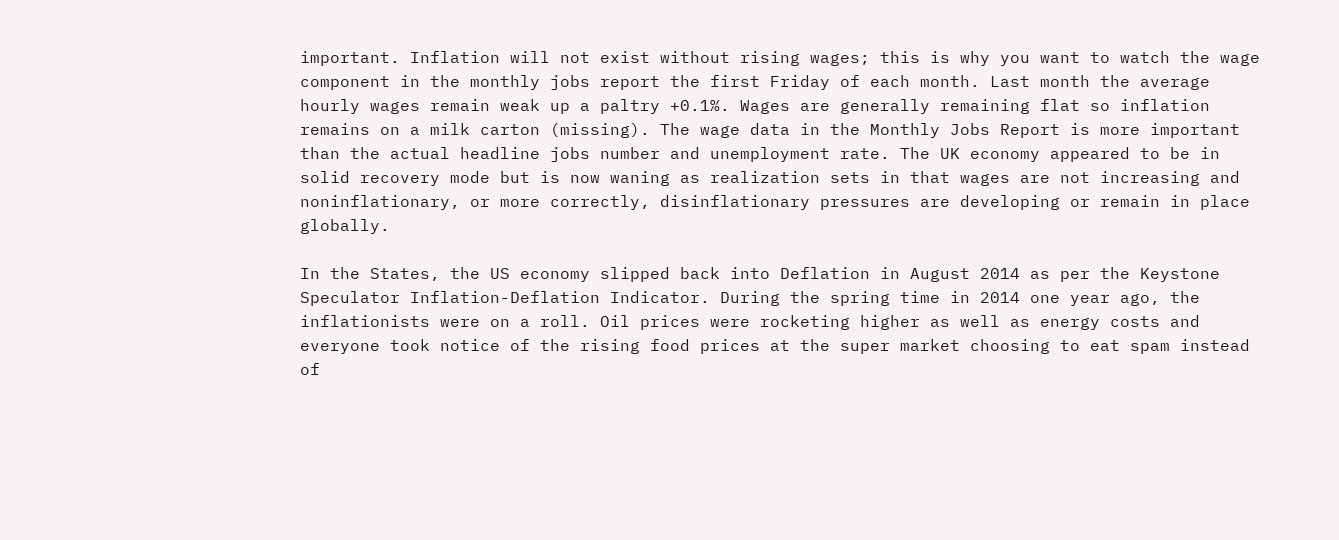important. Inflation will not exist without rising wages; this is why you want to watch the wage component in the monthly jobs report the first Friday of each month. Last month the average hourly wages remain weak up a paltry +0.1%. Wages are generally remaining flat so inflation remains on a milk carton (missing). The wage data in the Monthly Jobs Report is more important than the actual headline jobs number and unemployment rate. The UK economy appeared to be in solid recovery mode but is now waning as realization sets in that wages are not increasing and noninflationary, or more correctly, disinflationary pressures are developing or remain in place globally.

In the States, the US economy slipped back into Deflation in August 2014 as per the Keystone Speculator Inflation-Deflation Indicator. During the spring time in 2014 one year ago, the inflationists were on a roll. Oil prices were rocketing higher as well as energy costs and everyone took notice of the rising food prices at the super market choosing to eat spam instead of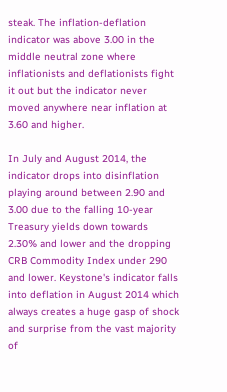steak. The inflation-deflation indicator was above 3.00 in the middle neutral zone where inflationists and deflationists fight it out but the indicator never moved anywhere near inflation at 3.60 and higher.

In July and August 2014, the indicator drops into disinflation playing around between 2.90 and 3.00 due to the falling 10-year Treasury yields down towards 2.30% and lower and the dropping CRB Commodity Index under 290 and lower. Keystone's indicator falls into deflation in August 2014 which always creates a huge gasp of shock and surprise from the vast majority of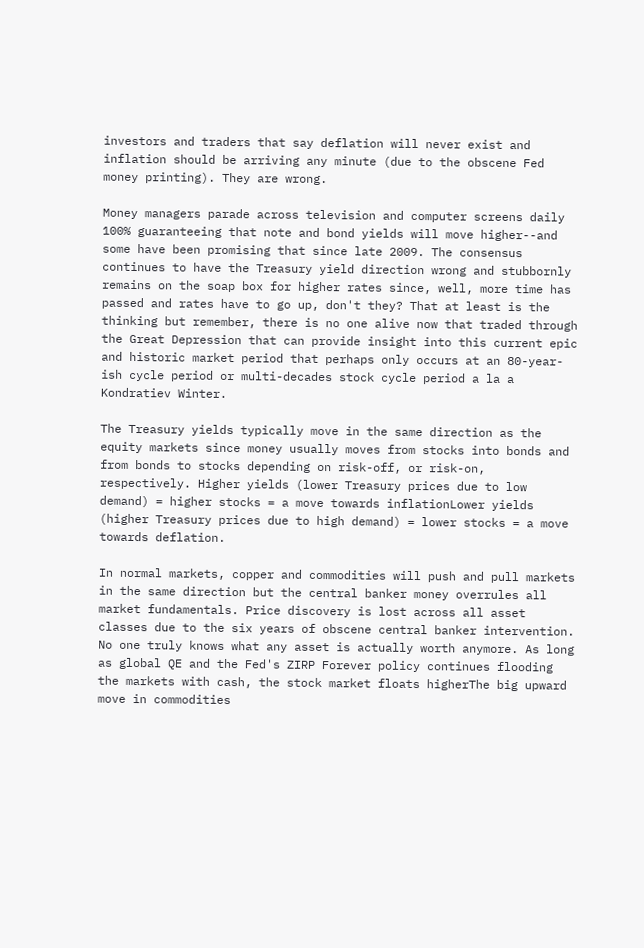investors and traders that say deflation will never exist and inflation should be arriving any minute (due to the obscene Fed money printing). They are wrong.

Money managers parade across television and computer screens daily 100% guaranteeing that note and bond yields will move higher--and some have been promising that since late 2009. The consensus continues to have the Treasury yield direction wrong and stubbornly remains on the soap box for higher rates since, well, more time has passed and rates have to go up, don't they? That at least is the thinking but remember, there is no one alive now that traded through the Great Depression that can provide insight into this current epic and historic market period that perhaps only occurs at an 80-year-ish cycle period or multi-decades stock cycle period a la a Kondratiev Winter.

The Treasury yields typically move in the same direction as the equity markets since money usually moves from stocks into bonds and from bonds to stocks depending on risk-off, or risk-on, respectively. Higher yields (lower Treasury prices due to low demand) = higher stocks = a move towards inflationLower yields (higher Treasury prices due to high demand) = lower stocks = a move towards deflation.

In normal markets, copper and commodities will push and pull markets in the same direction but the central banker money overrules all market fundamentals. Price discovery is lost across all asset classes due to the six years of obscene central banker intervention. No one truly knows what any asset is actually worth anymore. As long as global QE and the Fed's ZIRP Forever policy continues flooding the markets with cash, the stock market floats higherThe big upward move in commodities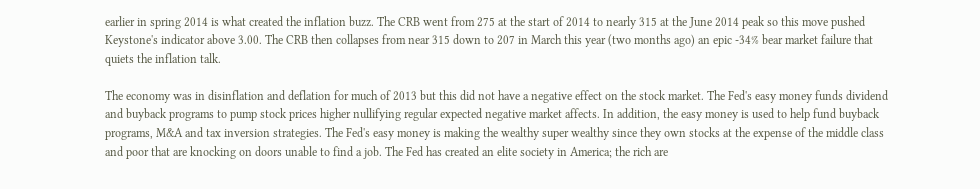earlier in spring 2014 is what created the inflation buzz. The CRB went from 275 at the start of 2014 to nearly 315 at the June 2014 peak so this move pushed Keystone's indicator above 3.00. The CRB then collapses from near 315 down to 207 in March this year (two months ago) an epic -34% bear market failure that quiets the inflation talk.

The economy was in disinflation and deflation for much of 2013 but this did not have a negative effect on the stock market. The Fed's easy money funds dividend and buyback programs to pump stock prices higher nullifying regular expected negative market affects. In addition, the easy money is used to help fund buyback programs, M&A and tax inversion strategies. The Fed's easy money is making the wealthy super wealthy since they own stocks at the expense of the middle class and poor that are knocking on doors unable to find a job. The Fed has created an elite society in America; the rich are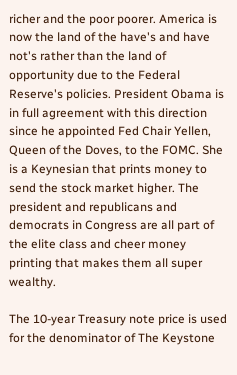richer and the poor poorer. America is now the land of the have's and have not's rather than the land of opportunity due to the Federal Reserve's policies. President Obama is in full agreement with this direction since he appointed Fed Chair Yellen, Queen of the Doves, to the FOMC. She is a Keynesian that prints money to send the stock market higher. The president and republicans and democrats in Congress are all part of the elite class and cheer money printing that makes them all super wealthy.

The 10-year Treasury note price is used for the denominator of The Keystone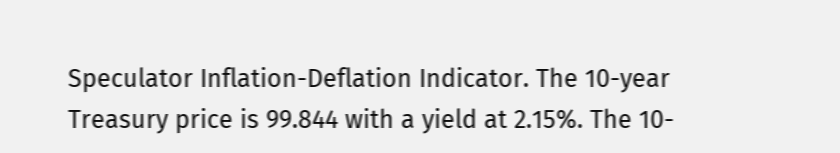Speculator Inflation-Deflation Indicator. The 10-year Treasury price is 99.844 with a yield at 2.15%. The 10-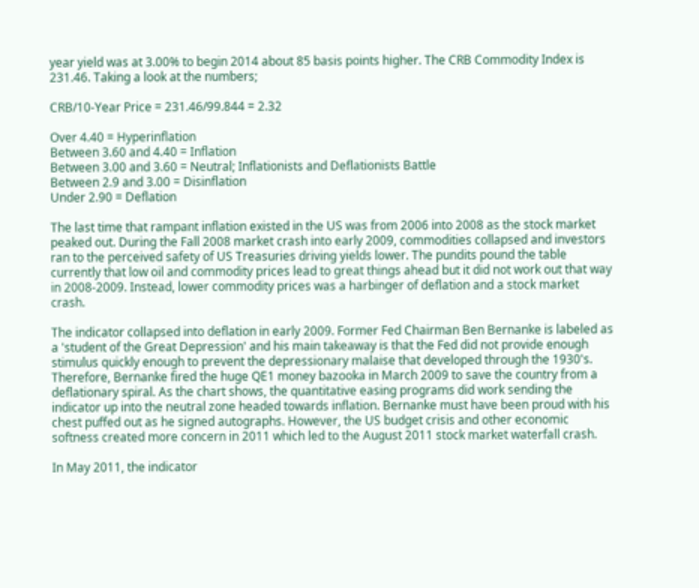year yield was at 3.00% to begin 2014 about 85 basis points higher. The CRB Commodity Index is 231.46. Taking a look at the numbers;

CRB/10-Year Price = 231.46/99.844 = 2.32

Over 4.40 = Hyperinflation
Between 3.60 and 4.40 = Inflation
Between 3.00 and 3.60 = Neutral; Inflationists and Deflationists Battle
Between 2.9 and 3.00 = Disinflation
Under 2.90 = Deflation

The last time that rampant inflation existed in the US was from 2006 into 2008 as the stock market peaked out. During the Fall 2008 market crash into early 2009, commodities collapsed and investors ran to the perceived safety of US Treasuries driving yields lower. The pundits pound the table currently that low oil and commodity prices lead to great things ahead but it did not work out that way in 2008-2009. Instead, lower commodity prices was a harbinger of deflation and a stock market crash.

The indicator collapsed into deflation in early 2009. Former Fed Chairman Ben Bernanke is labeled as a 'student of the Great Depression' and his main takeaway is that the Fed did not provide enough stimulus quickly enough to prevent the depressionary malaise that developed through the 1930's. Therefore, Bernanke fired the huge QE1 money bazooka in March 2009 to save the country from a deflationary spiral. As the chart shows, the quantitative easing programs did work sending the indicator up into the neutral zone headed towards inflation. Bernanke must have been proud with his chest puffed out as he signed autographs. However, the US budget crisis and other economic softness created more concern in 2011 which led to the August 2011 stock market waterfall crash.

In May 2011, the indicator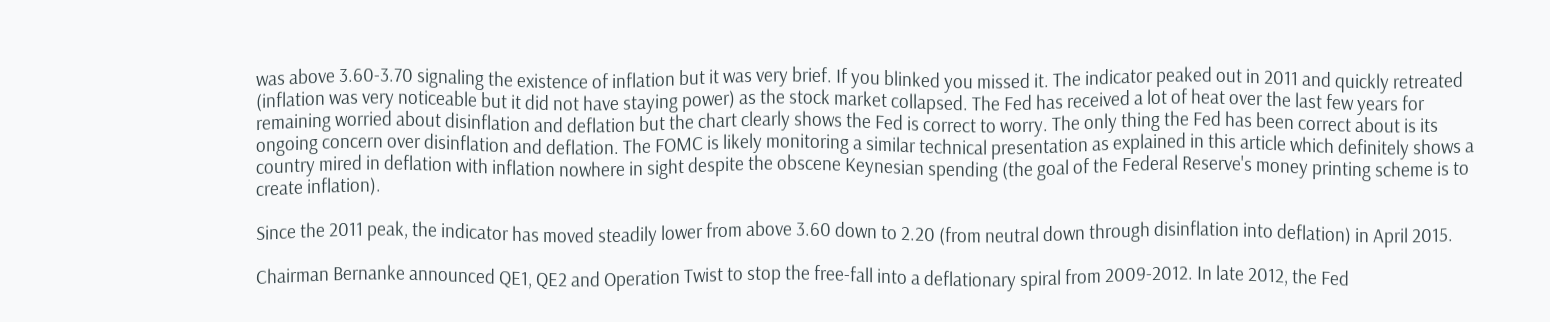was above 3.60-3.70 signaling the existence of inflation but it was very brief. If you blinked you missed it. The indicator peaked out in 2011 and quickly retreated (inflation was very noticeable but it did not have staying power) as the stock market collapsed. The Fed has received a lot of heat over the last few years for remaining worried about disinflation and deflation but the chart clearly shows the Fed is correct to worry. The only thing the Fed has been correct about is its ongoing concern over disinflation and deflation. The FOMC is likely monitoring a similar technical presentation as explained in this article which definitely shows a country mired in deflation with inflation nowhere in sight despite the obscene Keynesian spending (the goal of the Federal Reserve's money printing scheme is to create inflation).

Since the 2011 peak, the indicator has moved steadily lower from above 3.60 down to 2.20 (from neutral down through disinflation into deflation) in April 2015.

Chairman Bernanke announced QE1, QE2 and Operation Twist to stop the free-fall into a deflationary spiral from 2009-2012. In late 2012, the Fed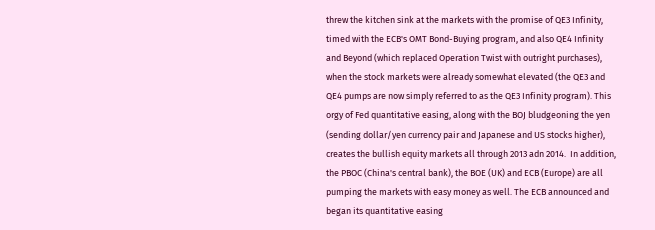threw the kitchen sink at the markets with the promise of QE3 Infinity, timed with the ECB's OMT Bond-Buying program, and also QE4 Infinity and Beyond (which replaced Operation Twist with outright purchases), when the stock markets were already somewhat elevated (the QE3 and QE4 pumps are now simply referred to as the QE3 Infinity program). This orgy of Fed quantitative easing, along with the BOJ bludgeoning the yen (sending dollar/yen currency pair and Japanese and US stocks higher), creates the bullish equity markets all through 2013 adn 2014.  In addition, the PBOC (China's central bank), the BOE (UK) and ECB (Europe) are all pumping the markets with easy money as well. The ECB announced and began its quantitative easing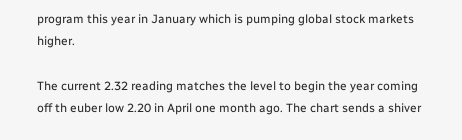program this year in January which is pumping global stock markets higher.

The current 2.32 reading matches the level to begin the year coming off th euber low 2.20 in April one month ago. The chart sends a shiver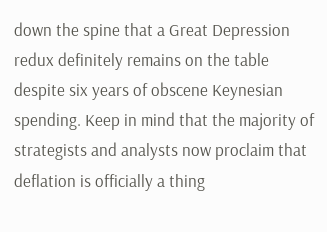down the spine that a Great Depression redux definitely remains on the table despite six years of obscene Keynesian spending. Keep in mind that the majority of strategists and analysts now proclaim that deflation is officially a thing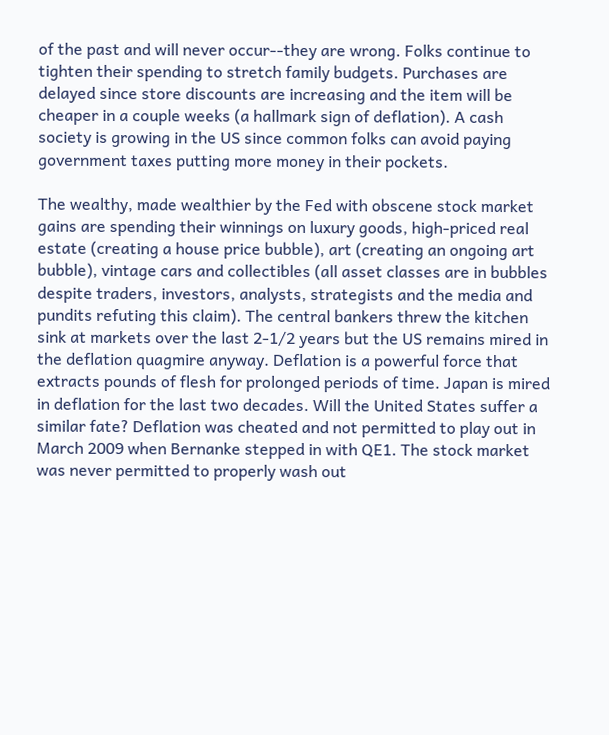of the past and will never occur--they are wrong. Folks continue to tighten their spending to stretch family budgets. Purchases are delayed since store discounts are increasing and the item will be cheaper in a couple weeks (a hallmark sign of deflation). A cash society is growing in the US since common folks can avoid paying government taxes putting more money in their pockets.

The wealthy, made wealthier by the Fed with obscene stock market gains are spending their winnings on luxury goods, high-priced real estate (creating a house price bubble), art (creating an ongoing art bubble), vintage cars and collectibles (all asset classes are in bubbles despite traders, investors, analysts, strategists and the media and pundits refuting this claim). The central bankers threw the kitchen sink at markets over the last 2-1/2 years but the US remains mired in the deflation quagmire anyway. Deflation is a powerful force that extracts pounds of flesh for prolonged periods of time. Japan is mired in deflation for the last two decades. Will the United States suffer a similar fate? Deflation was cheated and not permitted to play out in March 2009 when Bernanke stepped in with QE1. The stock market was never permitted to properly wash out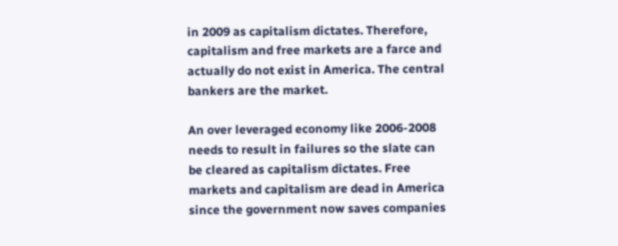in 2009 as capitalism dictates. Therefore, capitalism and free markets are a farce and actually do not exist in America. The central bankers are the market.

An over leveraged economy like 2006-2008 needs to result in failures so the slate can be cleared as capitalism dictates. Free markets and capitalism are dead in America since the government now saves companies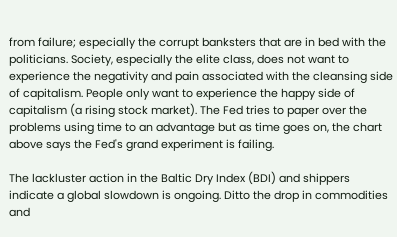from failure; especially the corrupt banksters that are in bed with the politicians. Society, especially the elite class, does not want to experience the negativity and pain associated with the cleansing side of capitalism. People only want to experience the happy side of capitalism (a rising stock market). The Fed tries to paper over the problems using time to an advantage but as time goes on, the chart above says the Fed's grand experiment is failing.

The lackluster action in the Baltic Dry Index (BDI) and shippers indicate a global slowdown is ongoing. Ditto the drop in commodities and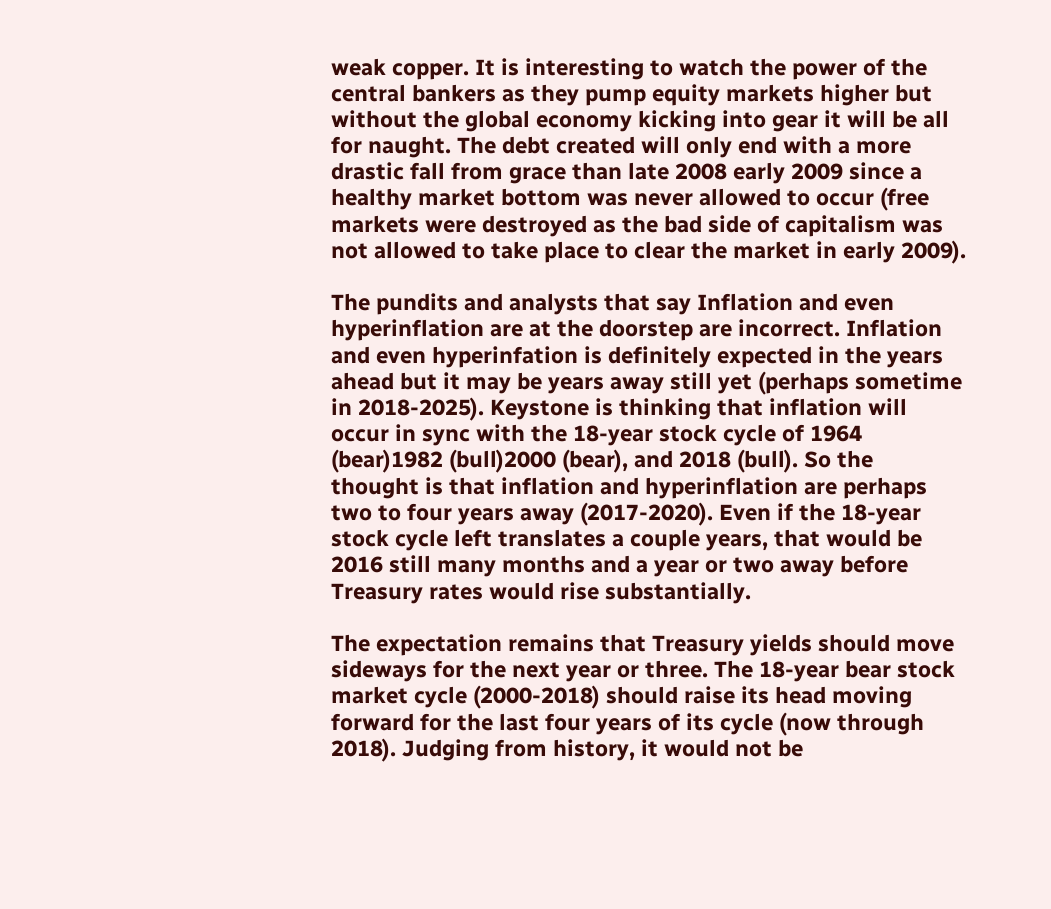weak copper. It is interesting to watch the power of the central bankers as they pump equity markets higher but without the global economy kicking into gear it will be all for naught. The debt created will only end with a more drastic fall from grace than late 2008 early 2009 since a healthy market bottom was never allowed to occur (free markets were destroyed as the bad side of capitalism was not allowed to take place to clear the market in early 2009).

The pundits and analysts that say Inflation and even hyperinflation are at the doorstep are incorrect. Inflation and even hyperinfation is definitely expected in the years ahead but it may be years away still yet (perhaps sometime in 2018-2025). Keystone is thinking that inflation will occur in sync with the 18-year stock cycle of 1964 (bear)1982 (bull)2000 (bear), and 2018 (bull). So the thought is that inflation and hyperinflation are perhaps two to four years away (2017-2020). Even if the 18-year stock cycle left translates a couple years, that would be 2016 still many months and a year or two away before Treasury rates would rise substantially.

The expectation remains that Treasury yields should move sideways for the next year or three. The 18-year bear stock market cycle (2000-2018) should raise its head moving forward for the last four years of its cycle (now through 2018). Judging from history, it would not be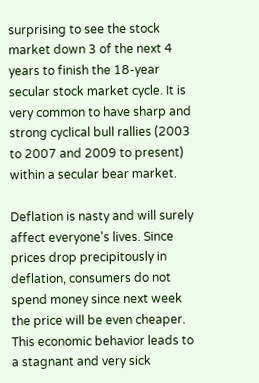surprising to see the stock market down 3 of the next 4 years to finish the 18-year secular stock market cycle. It is very common to have sharp and strong cyclical bull rallies (2003 to 2007 and 2009 to present) within a secular bear market.

Deflation is nasty and will surely affect everyone's lives. Since prices drop precipitously in deflation, consumers do not spend money since next week the price will be even cheaper. This economic behavior leads to a stagnant and very sick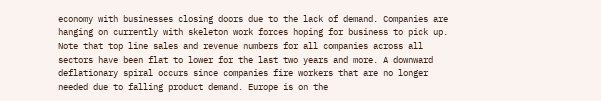economy with businesses closing doors due to the lack of demand. Companies are hanging on currently with skeleton work forces hoping for business to pick up. Note that top line sales and revenue numbers for all companies across all sectors have been flat to lower for the last two years and more. A downward deflationary spiral occurs since companies fire workers that are no longer needed due to falling product demand. Europe is on the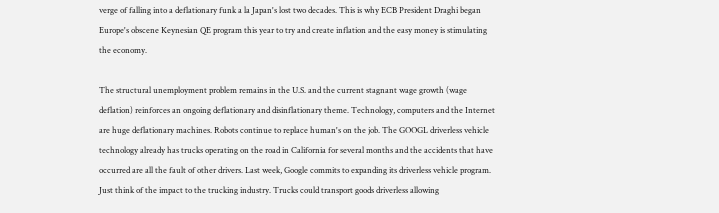verge of falling into a deflationary funk a la Japan's lost two decades. This is why ECB President Draghi began Europe's obscene Keynesian QE program this year to try and create inflation and the easy money is stimulating the economy.

The structural unemployment problem remains in the U.S. and the current stagnant wage growth (wage deflation) reinforces an ongoing deflationary and disinflationary theme. Technology, computers and the Internet are huge deflationary machines. Robots continue to replace human's on the job. The GOOGL driverless vehicle technology already has trucks operating on the road in California for several months and the accidents that have occurred are all the fault of other drivers. Last week, Google commits to expanding its driverless vehicle program. Just think of the impact to the trucking industry. Trucks could transport goods driverless allowing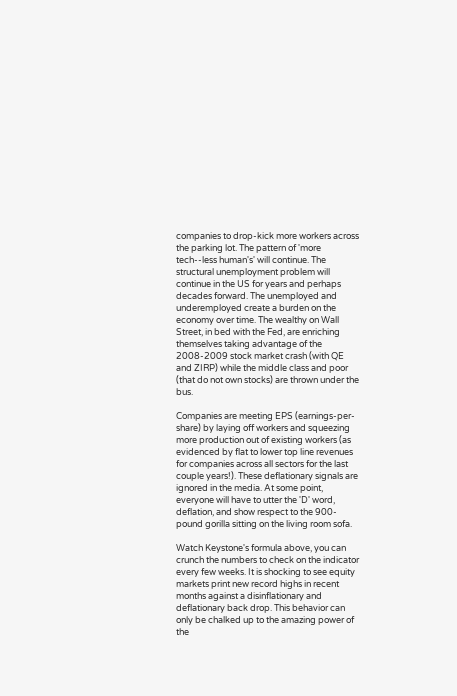companies to drop-kick more workers across the parking lot. The pattern of 'more tech--less human's' will continue. The structural unemployment problem will continue in the US for years and perhaps decades forward. The unemployed and underemployed create a burden on the economy over time. The wealthy on Wall Street, in bed with the Fed, are enriching themselves taking advantage of the 2008-2009 stock market crash (with QE and ZIRP) while the middle class and poor (that do not own stocks) are thrown under the bus.

Companies are meeting EPS (earnings-per-share) by laying off workers and squeezing more production out of existing workers (as evidenced by flat to lower top line revenues for companies across all sectors for the last couple years!). These deflationary signals are ignored in the media. At some point, everyone will have to utter the 'D' word, deflation, and show respect to the 900-pound gorilla sitting on the living room sofa.

Watch Keystone's formula above, you can crunch the numbers to check on the indicator every few weeks. It is shocking to see equity markets print new record highs in recent months against a disinflationary and deflationary back drop. This behavior can only be chalked up to the amazing power of the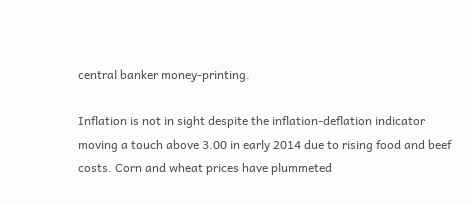central banker money-printing.

Inflation is not in sight despite the inflation-deflation indicator moving a touch above 3.00 in early 2014 due to rising food and beef costs. Corn and wheat prices have plummeted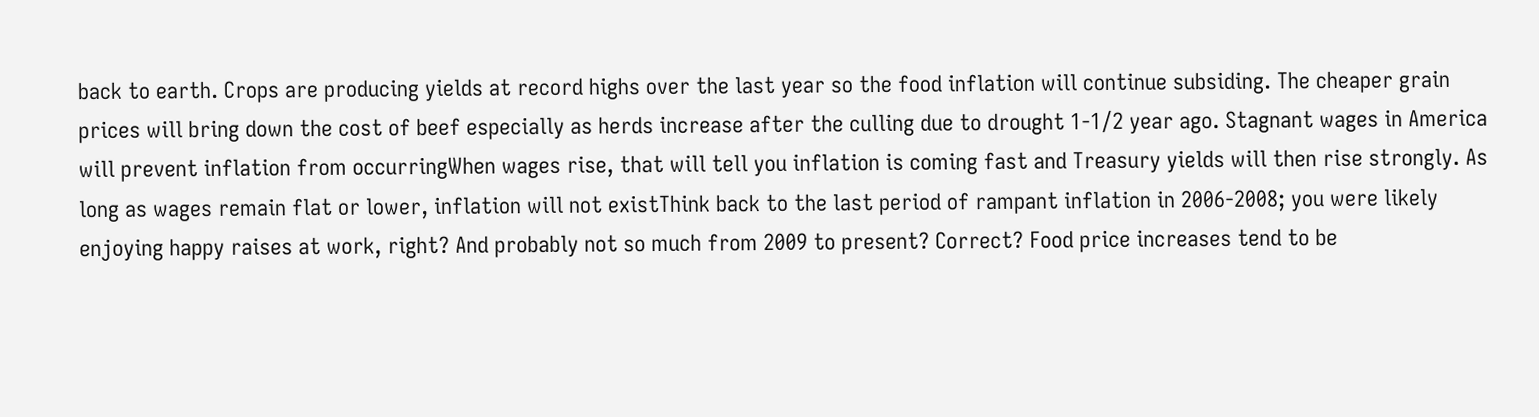back to earth. Crops are producing yields at record highs over the last year so the food inflation will continue subsiding. The cheaper grain prices will bring down the cost of beef especially as herds increase after the culling due to drought 1-1/2 year ago. Stagnant wages in America will prevent inflation from occurringWhen wages rise, that will tell you inflation is coming fast and Treasury yields will then rise strongly. As long as wages remain flat or lower, inflation will not existThink back to the last period of rampant inflation in 2006-2008; you were likely enjoying happy raises at work, right? And probably not so much from 2009 to present? Correct? Food price increases tend to be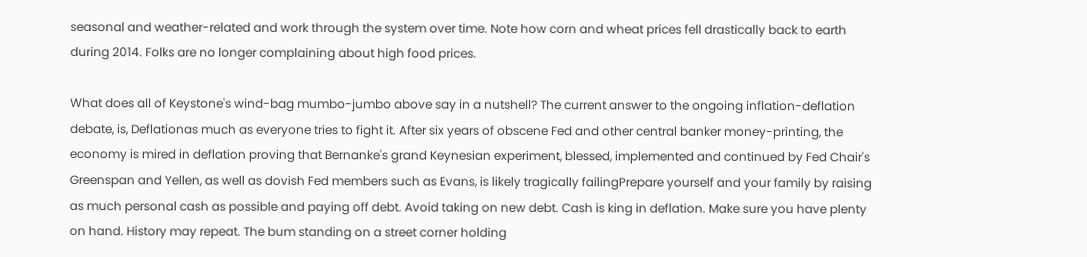seasonal and weather-related and work through the system over time. Note how corn and wheat prices fell drastically back to earth during 2014. Folks are no longer complaining about high food prices.

What does all of Keystone's wind-bag mumbo-jumbo above say in a nutshell? The current answer to the ongoing inflation-deflation debate, is, Deflationas much as everyone tries to fight it. After six years of obscene Fed and other central banker money-printing, the economy is mired in deflation proving that Bernanke's grand Keynesian experiment, blessed, implemented and continued by Fed Chair's Greenspan and Yellen, as well as dovish Fed members such as Evans, is likely tragically failingPrepare yourself and your family by raising as much personal cash as possible and paying off debt. Avoid taking on new debt. Cash is king in deflation. Make sure you have plenty on hand. History may repeat. The bum standing on a street corner holding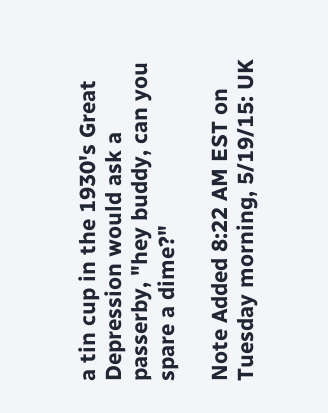a tin cup in the 1930's Great Depression would ask a passerby, "hey buddy, can you spare a dime?"

Note Added 8:22 AM EST on Tuesday morning, 5/19/15: UK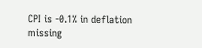CPI is -0.1% in deflation missing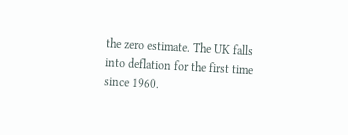the zero estimate. The UK falls into deflation for the first time since 1960.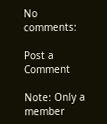No comments:

Post a Comment

Note: Only a member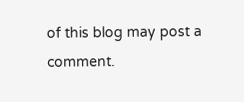of this blog may post a comment.